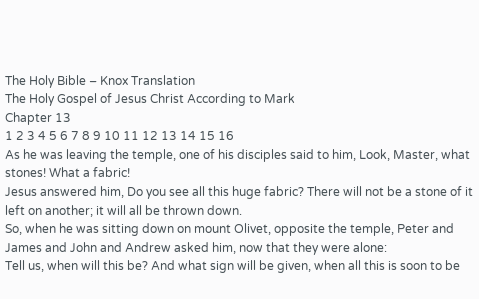The Holy Bible – Knox Translation
The Holy Gospel of Jesus Christ According to Mark
Chapter 13
1 2 3 4 5 6 7 8 9 10 11 12 13 14 15 16
As he was leaving the temple, one of his disciples said to him, Look, Master, what stones! What a fabric!
Jesus answered him, Do you see all this huge fabric? There will not be a stone of it left on another; it will all be thrown down.
So, when he was sitting down on mount Olivet, opposite the temple, Peter and James and John and Andrew asked him, now that they were alone:
Tell us, when will this be? And what sign will be given, when all this is soon to be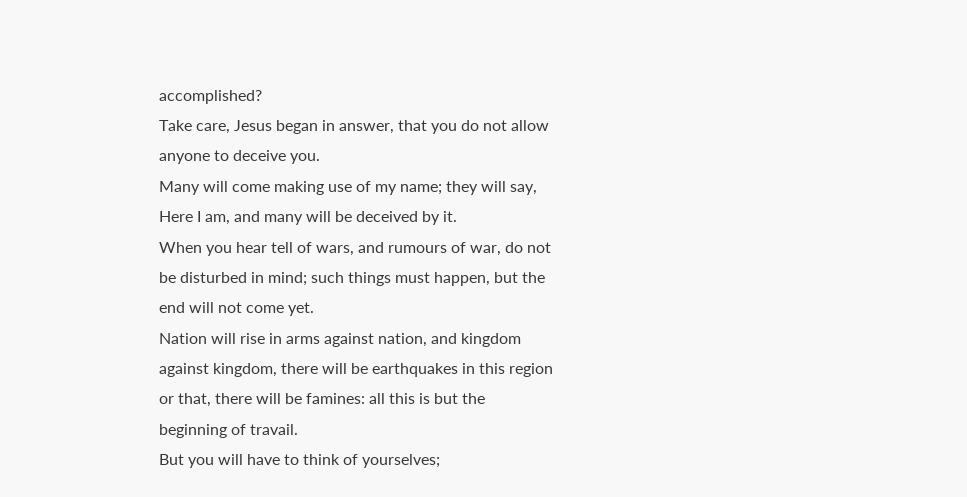accomplished?
Take care, Jesus began in answer, that you do not allow anyone to deceive you.
Many will come making use of my name; they will say, Here I am, and many will be deceived by it.
When you hear tell of wars, and rumours of war, do not be disturbed in mind; such things must happen, but the end will not come yet.
Nation will rise in arms against nation, and kingdom against kingdom, there will be earthquakes in this region or that, there will be famines: all this is but the beginning of travail.
But you will have to think of yourselves;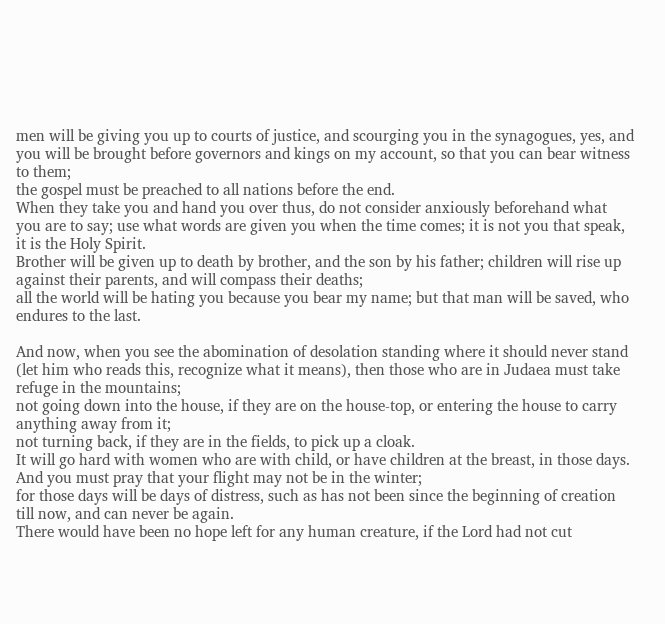men will be giving you up to courts of justice, and scourging you in the synagogues, yes, and you will be brought before governors and kings on my account, so that you can bear witness to them;
the gospel must be preached to all nations before the end.
When they take you and hand you over thus, do not consider anxiously beforehand what you are to say; use what words are given you when the time comes; it is not you that speak, it is the Holy Spirit.
Brother will be given up to death by brother, and the son by his father; children will rise up against their parents, and will compass their deaths;
all the world will be hating you because you bear my name; but that man will be saved, who endures to the last.

And now, when you see the abomination of desolation standing where it should never stand (let him who reads this, recognize what it means), then those who are in Judaea must take refuge in the mountains;
not going down into the house, if they are on the house-top, or entering the house to carry anything away from it;
not turning back, if they are in the fields, to pick up a cloak.
It will go hard with women who are with child, or have children at the breast, in those days.
And you must pray that your flight may not be in the winter;
for those days will be days of distress, such as has not been since the beginning of creation till now, and can never be again.
There would have been no hope left for any human creature, if the Lord had not cut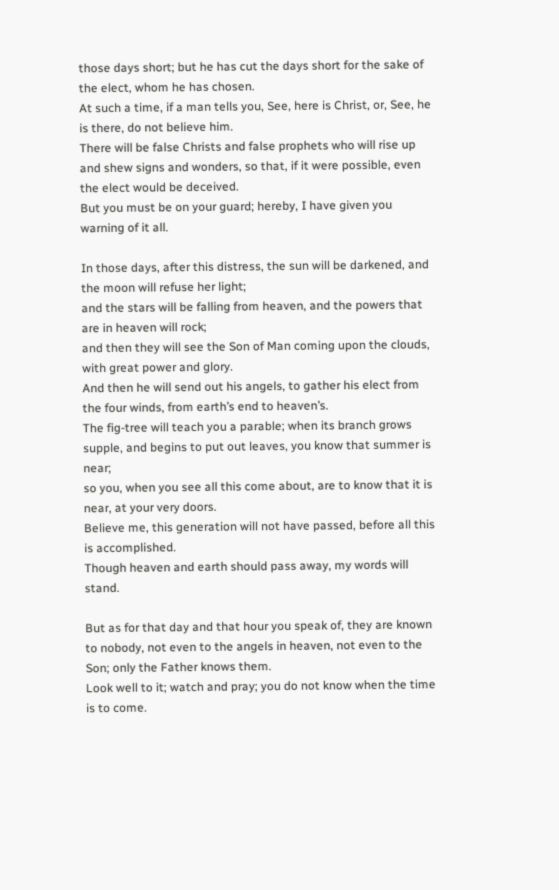those days short; but he has cut the days short for the sake of the elect, whom he has chosen.
At such a time, if a man tells you, See, here is Christ, or, See, he is there, do not believe him.
There will be false Christs and false prophets who will rise up and shew signs and wonders, so that, if it were possible, even the elect would be deceived.
But you must be on your guard; hereby, I have given you warning of it all.

In those days, after this distress, the sun will be darkened, and the moon will refuse her light;
and the stars will be falling from heaven, and the powers that are in heaven will rock;
and then they will see the Son of Man coming upon the clouds, with great power and glory.
And then he will send out his angels, to gather his elect from the four winds, from earth’s end to heaven’s.
The fig-tree will teach you a parable; when its branch grows supple, and begins to put out leaves, you know that summer is near;
so you, when you see all this come about, are to know that it is near, at your very doors.
Believe me, this generation will not have passed, before all this is accomplished.
Though heaven and earth should pass away, my words will stand.

But as for that day and that hour you speak of, they are known to nobody, not even to the angels in heaven, not even to the Son; only the Father knows them.
Look well to it; watch and pray; you do not know when the time is to come.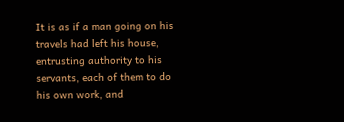It is as if a man going on his travels had left his house, entrusting authority to his servants, each of them to do his own work, and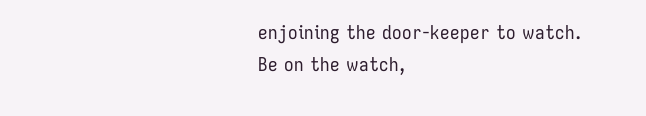enjoining the door-keeper to watch.
Be on the watch,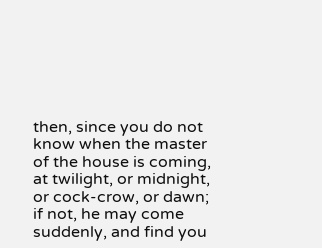then, since you do not know when the master of the house is coming, at twilight, or midnight, or cock-crow, or dawn;
if not, he may come suddenly, and find you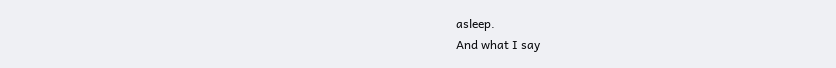asleep.
And what I say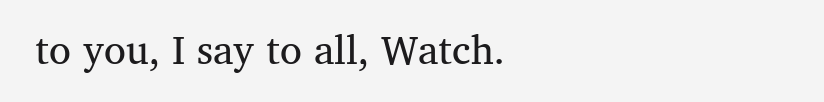to you, I say to all, Watch.